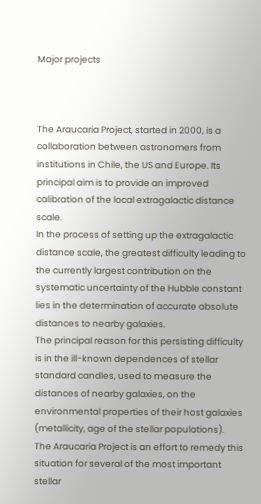Major projects



The Araucaria Project, started in 2000, is a collaboration between astronomers from institutions in Chile, the US and Europe. Its principal aim is to provide an improved calibration of the local extragalactic distance scale.
In the process of setting up the extragalactic distance scale, the greatest difficulty leading to the currently largest contribution on the systematic uncertainty of the Hubble constant lies in the determination of accurate absolute distances to nearby galaxies.
The principal reason for this persisting difficulty is in the ill-known dependences of stellar standard candles, used to measure the distances of nearby galaxies, on the environmental properties of their host galaxies (metallicity, age of the stellar populations).
The Araucaria Project is an effort to remedy this situation for several of the most important stellar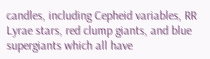candles, including Cepheid variables, RR Lyrae stars, red clump giants, and blue supergiants which all have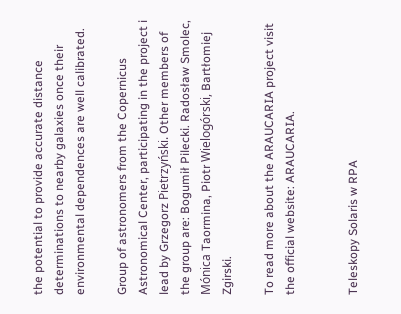the potential to provide accurate distance determinations to nearby galaxies once their environmental dependences are well calibrated.

Group of astronomers from the Copernicus Astronomical Center, participating in the project i lead by Grzegorz Pietrzyński. Other members of the group are: Bogumił Pilecki. Radosław Smolec, Mónica Taormina, Piotr Wielogórski, Bartłomiej Zgirski.

To read more about the ARAUCARIA project visit the official website: ARAUCARIA.


Teleskopy Solaris w RPA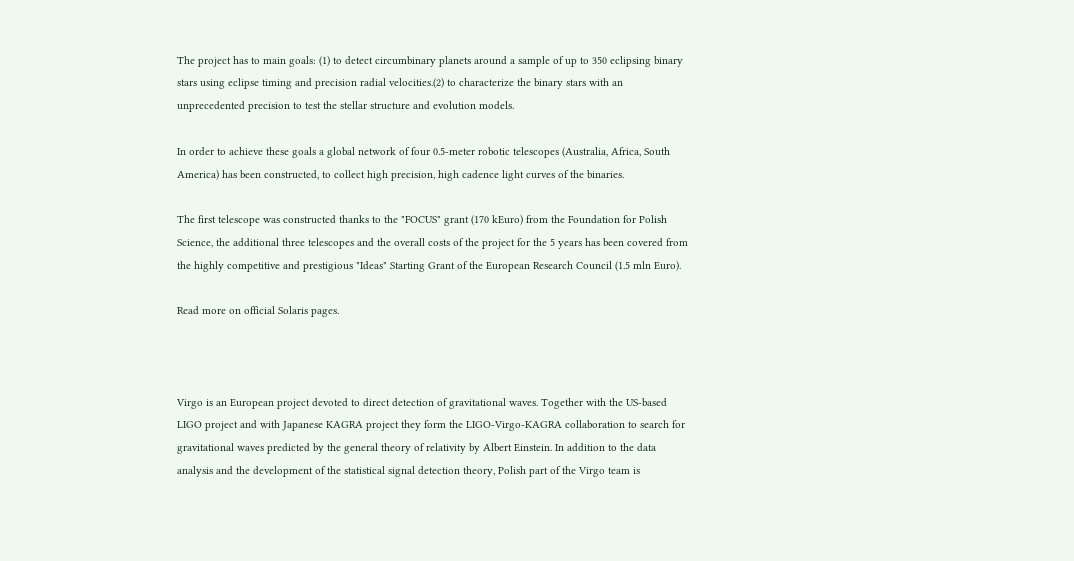The project has to main goals: (1) to detect circumbinary planets around a sample of up to 350 eclipsing binary stars using eclipse timing and precision radial velocities.(2) to characterize the binary stars with an unprecedented precision to test the stellar structure and evolution models.

In order to achieve these goals a global network of four 0.5-meter robotic telescopes (Australia, Africa, South America) has been constructed, to collect high precision, high cadence light curves of the binaries.

The first telescope was constructed thanks to the "FOCUS" grant (170 kEuro) from the Foundation for Polish Science, the additional three telescopes and the overall costs of the project for the 5 years has been covered from the highly competitive and prestigious "Ideas" Starting Grant of the European Research Council (1.5 mln Euro).

Read more on official Solaris pages.



Virgo is an European project devoted to direct detection of gravitational waves. Together with the US-based LIGO project and with Japanese KAGRA project they form the LIGO-Virgo-KAGRA collaboration to search for gravitational waves predicted by the general theory of relativity by Albert Einstein. In addition to the data analysis and the development of the statistical signal detection theory, Polish part of the Virgo team is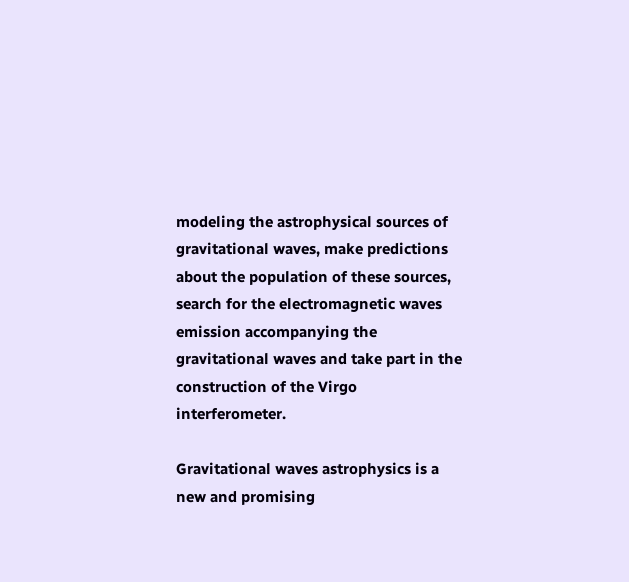modeling the astrophysical sources of gravitational waves, make predictions about the population of these sources, search for the electromagnetic waves emission accompanying the gravitational waves and take part in the construction of the Virgo interferometer.

Gravitational waves astrophysics is a new and promising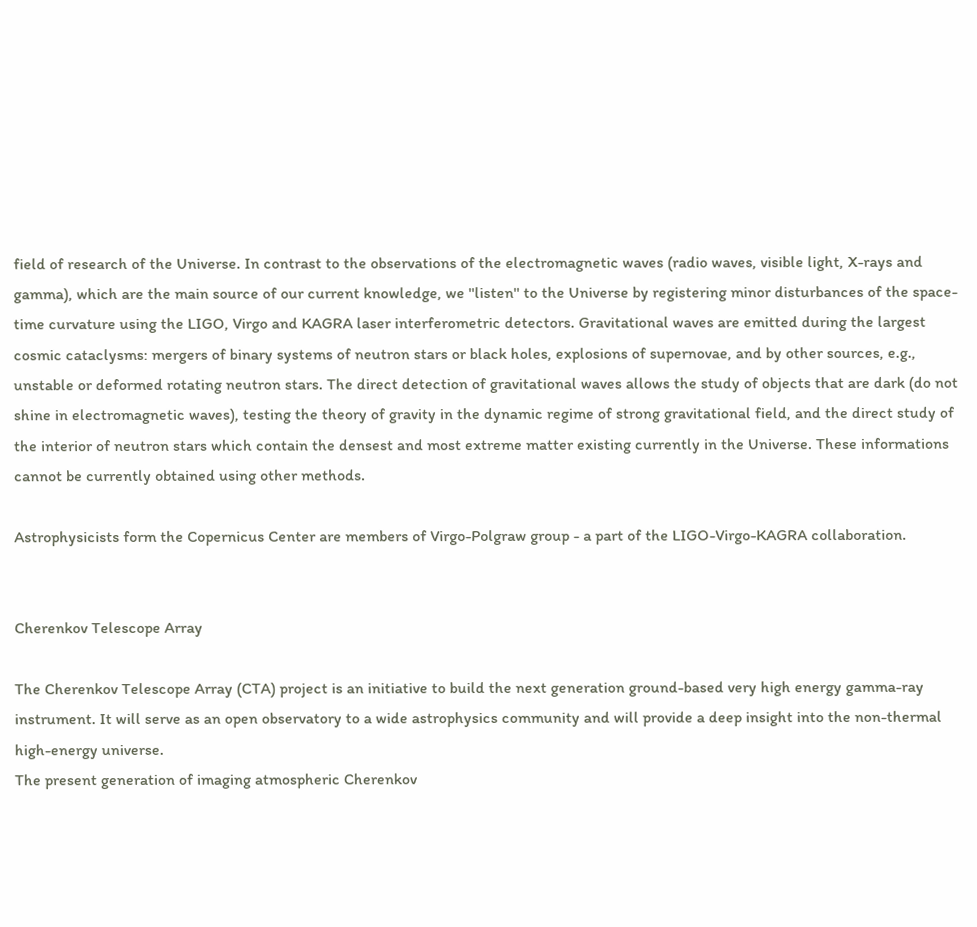field of research of the Universe. In contrast to the observations of the electromagnetic waves (radio waves, visible light, X-rays and gamma), which are the main source of our current knowledge, we ''listen'' to the Universe by registering minor disturbances of the space-time curvature using the LIGO, Virgo and KAGRA laser interferometric detectors. Gravitational waves are emitted during the largest cosmic cataclysms: mergers of binary systems of neutron stars or black holes, explosions of supernovae, and by other sources, e.g., unstable or deformed rotating neutron stars. The direct detection of gravitational waves allows the study of objects that are dark (do not shine in electromagnetic waves), testing the theory of gravity in the dynamic regime of strong gravitational field, and the direct study of the interior of neutron stars which contain the densest and most extreme matter existing currently in the Universe. These informations cannot be currently obtained using other methods.

Astrophysicists form the Copernicus Center are members of Virgo-Polgraw group - a part of the LIGO-Virgo-KAGRA collaboration.


Cherenkov Telescope Array

The Cherenkov Telescope Array (CTA) project is an initiative to build the next generation ground-based very high energy gamma-ray instrument. It will serve as an open observatory to a wide astrophysics community and will provide a deep insight into the non-thermal high-energy universe.
The present generation of imaging atmospheric Cherenkov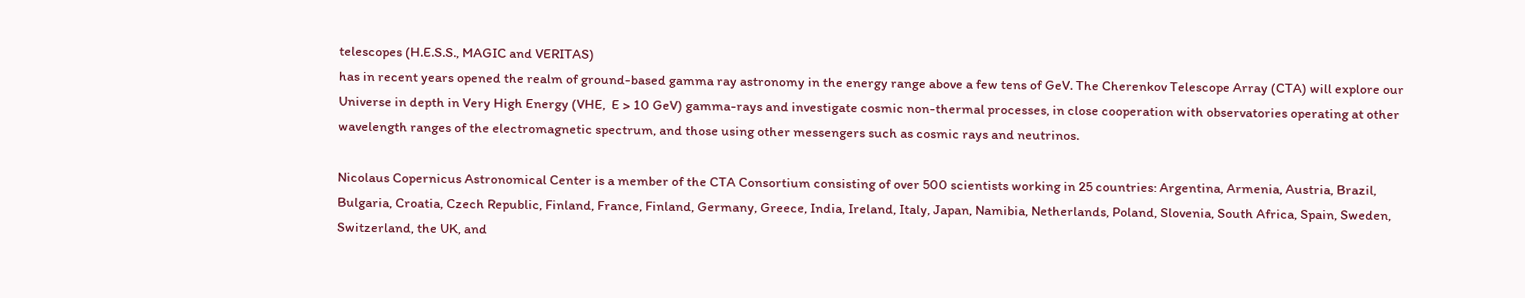telescopes (H.E.S.S., MAGIC and VERITAS)
has in recent years opened the realm of ground-based gamma ray astronomy in the energy range above a few tens of GeV. The Cherenkov Telescope Array (CTA) will explore our Universe in depth in Very High Energy (VHE,  E > 10 GeV) gamma-rays and investigate cosmic non-thermal processes, in close cooperation with observatories operating at other wavelength ranges of the electromagnetic spectrum, and those using other messengers such as cosmic rays and neutrinos.

Nicolaus Copernicus Astronomical Center is a member of the CTA Consortium consisting of over 500 scientists working in 25 countries: Argentina, Armenia, Austria, Brazil, Bulgaria, Croatia, Czech Republic, Finland, France, Finland, Germany, Greece, India, Ireland, Italy, Japan, Namibia, Netherlands, Poland, Slovenia, South Africa, Spain, Sweden, Switzerland, the UK, and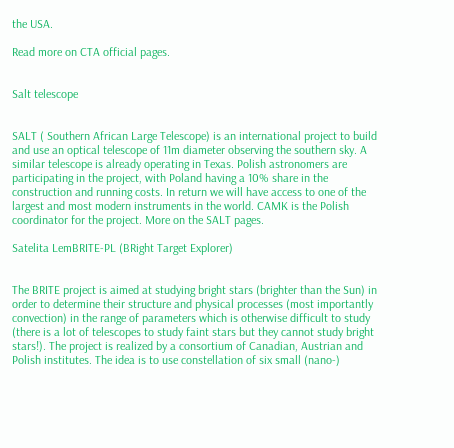the USA.

Read more on CTA official pages.


Salt telescope


SALT ( Southern African Large Telescope) is an international project to build and use an optical telescope of 11m diameter observing the southern sky. A similar telescope is already operating in Texas. Polish astronomers are participating in the project, with Poland having a 10% share in the construction and running costs. In return we will have access to one of the largest and most modern instruments in the world. CAMK is the Polish coordinator for the project. More on the SALT pages.

Satelita LemBRITE-PL (BRight Target Explorer)


The BRITE project is aimed at studying bright stars (brighter than the Sun) in order to determine their structure and physical processes (most importantly convection) in the range of parameters which is otherwise difficult to study (there is a lot of telescopes to study faint stars but they cannot study bright stars!). The project is realized by a consortium of Canadian, Austrian and Polish institutes. The idea is to use constellation of six small (nano-)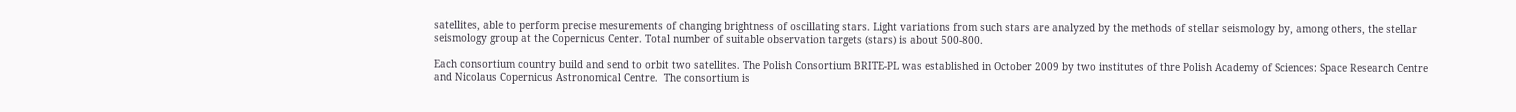satellites, able to perform precise mesurements of changing brightness of oscillating stars. Light variations from such stars are analyzed by the methods of stellar seismology by, among others, the stellar seismology group at the Copernicus Center. Total number of suitable observation targets (stars) is about 500-800.

Each consortium country build and send to orbit two satellites. The Polish Consortium BRITE-PL was established in October 2009 by two institutes of thre Polish Academy of Sciences: Space Research Centre and Nicolaus Copernicus Astronomical Centre.  The consortium is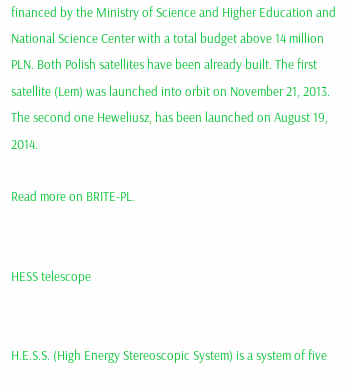financed by the Ministry of Science and Higher Education and National Science Center with a total budget above 14 million PLN. Both Polish satellites have been already built. The first satellite (Lem) was launched into orbit on November 21, 2013. The second one Heweliusz, has been launched on August 19, 2014.

Read more on BRITE-PL.


HESS telescope


H.E.S.S. (High Energy Stereoscopic System) is a system of five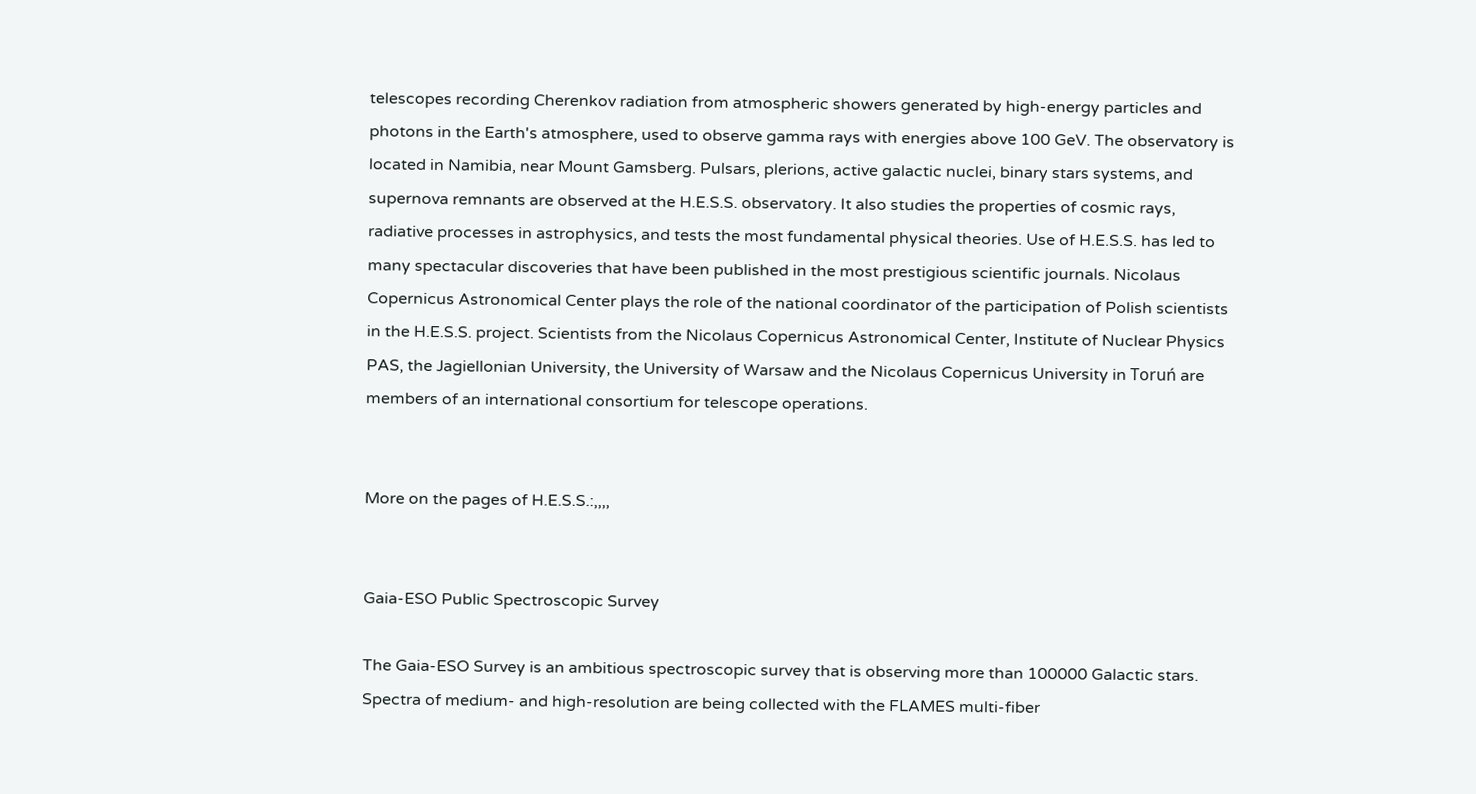telescopes recording Cherenkov radiation from atmospheric showers generated by high-energy particles and photons in the Earth's atmosphere, used to observe gamma rays with energies above 100 GeV. The observatory is located in Namibia, near Mount Gamsberg. Pulsars, plerions, active galactic nuclei, binary stars systems, and supernova remnants are observed at the H.E.S.S. observatory. It also studies the properties of cosmic rays, radiative processes in astrophysics, and tests the most fundamental physical theories. Use of H.E.S.S. has led to many spectacular discoveries that have been published in the most prestigious scientific journals. Nicolaus Copernicus Astronomical Center plays the role of the national coordinator of the participation of Polish scientists in the H.E.S.S. project. Scientists from the Nicolaus Copernicus Astronomical Center, Institute of Nuclear Physics PAS, the Jagiellonian University, the University of Warsaw and the Nicolaus Copernicus University in Toruń are members of an international consortium for telescope operations.


More on the pages of H.E.S.S.:,,,,


Gaia-ESO Public Spectroscopic Survey

The Gaia-ESO Survey is an ambitious spectroscopic survey that is observing more than 100000 Galactic stars. Spectra of medium- and high-resolution are being collected with the FLAMES multi-fiber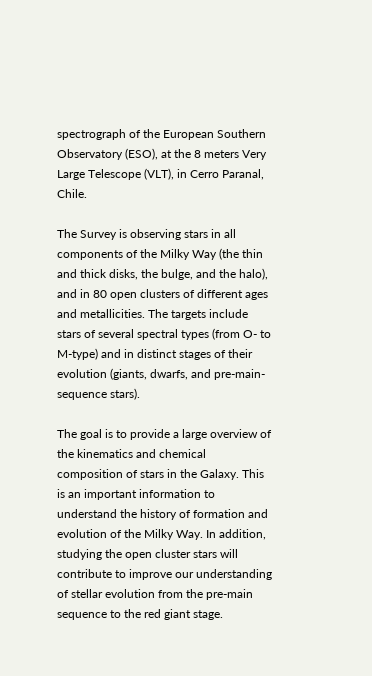spectrograph of the European Southern Observatory (ESO), at the 8 meters Very Large Telescope (VLT), in Cerro Paranal, Chile.

The Survey is observing stars in all components of the Milky Way (the thin and thick disks, the bulge, and the halo), and in 80 open clusters of different ages and metallicities. The targets include stars of several spectral types (from O- to M-type) and in distinct stages of their evolution (giants, dwarfs, and pre-main-sequence stars).

The goal is to provide a large overview of the kinematics and chemical composition of stars in the Galaxy. This is an important information to understand the history of formation and evolution of the Milky Way. In addition, studying the open cluster stars will contribute to improve our understanding of stellar evolution from the pre-main sequence to the red giant stage.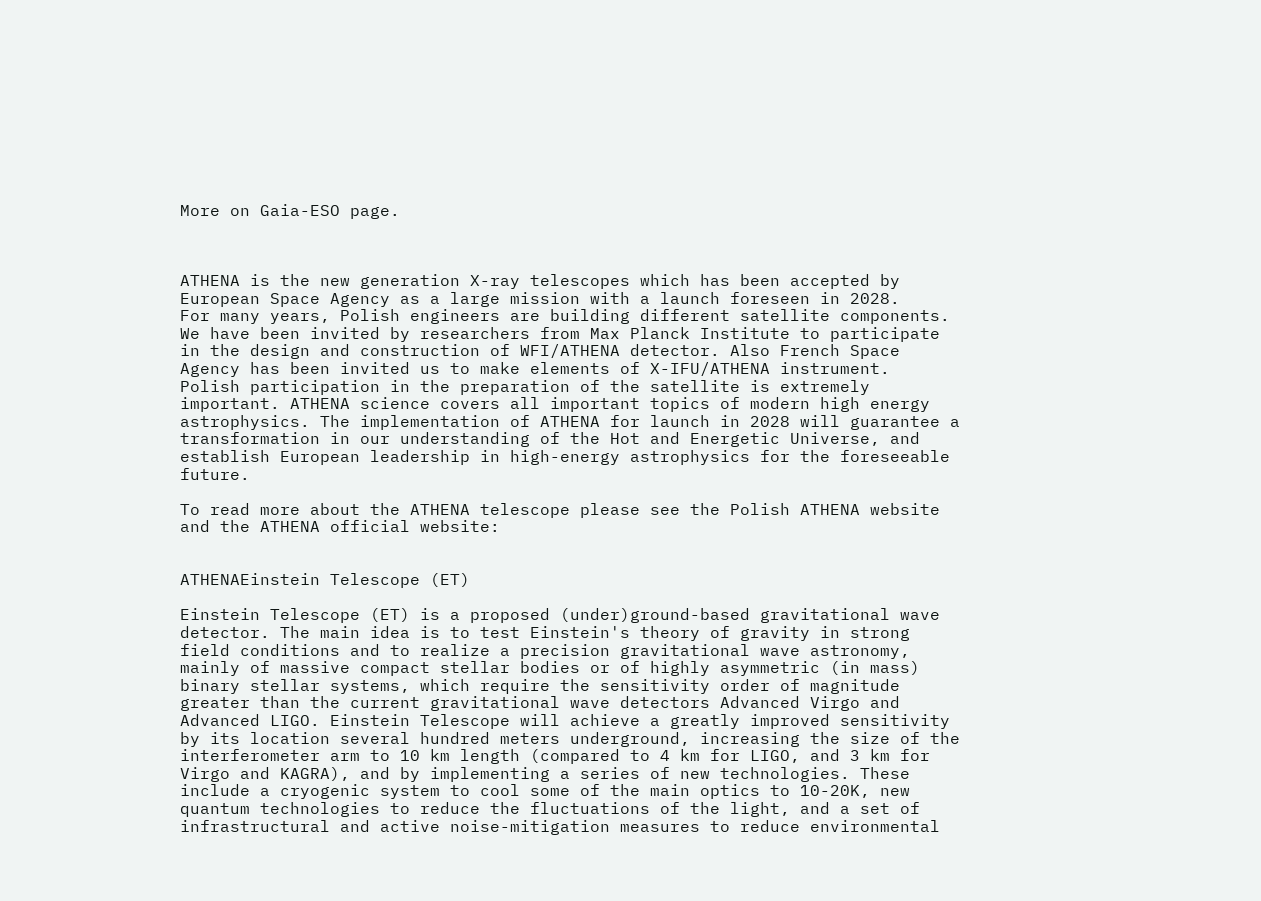More on Gaia-ESO page.



ATHENA is the new generation X-ray telescopes which has been accepted by European Space Agency as a large mission with a launch foreseen in 2028.
For many years, Polish engineers are building different satellite components. We have been invited by researchers from Max Planck Institute to participate in the design and construction of WFI/ATHENA detector. Also French Space Agency has been invited us to make elements of X-IFU/ATHENA instrument.
Polish participation in the preparation of the satellite is extremely important. ATHENA science covers all important topics of modern high energy astrophysics. The implementation of ATHENA for launch in 2028 will guarantee a transformation in our understanding of the Hot and Energetic Universe, and establish European leadership in high-energy astrophysics for the foreseeable future.

To read more about the ATHENA telescope please see the Polish ATHENA website and the ATHENA official website:


ATHENAEinstein Telescope (ET)

Einstein Telescope (ET) is a proposed (under)ground-based gravitational wave detector. The main idea is to test Einstein's theory of gravity in strong field conditions and to realize a precision gravitational wave astronomy, mainly of massive compact stellar bodies or of highly asymmetric (in mass) binary stellar systems, which require the sensitivity order of magnitude greater than the current gravitational wave detectors Advanced Virgo and Advanced LIGO. Einstein Telescope will achieve a greatly improved sensitivity by its location several hundred meters underground, increasing the size of the interferometer arm to 10 km length (compared to 4 km for LIGO, and 3 km for Virgo and KAGRA), and by implementing a series of new technologies. These include a cryogenic system to cool some of the main optics to 10-20K, new quantum technologies to reduce the fluctuations of the light, and a set of infrastructural and active noise-mitigation measures to reduce environmental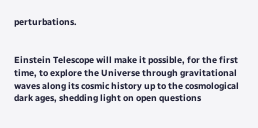perturbations.


Einstein Telescope will make it possible, for the first time, to explore the Universe through gravitational waves along its cosmic history up to the cosmological dark ages, shedding light on open questions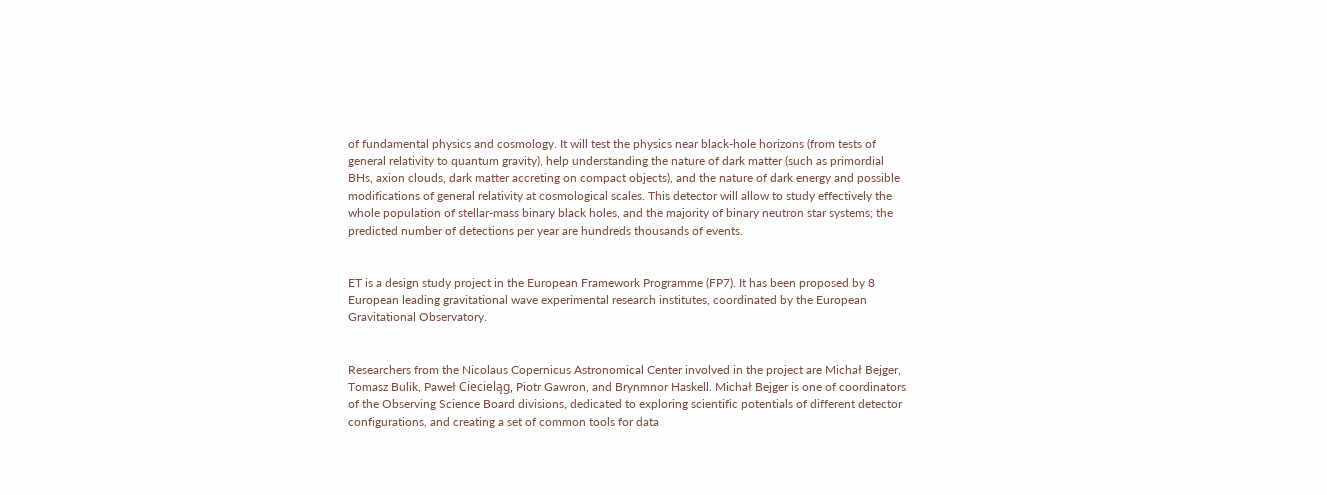of fundamental physics and cosmology. It will test the physics near black-hole horizons (from tests of general relativity to quantum gravity), help understanding the nature of dark matter (such as primordial BHs, axion clouds, dark matter accreting on compact objects), and the nature of dark energy and possible modifications of general relativity at cosmological scales. This detector will allow to study effectively the whole population of stellar-mass binary black holes, and the majority of binary neutron star systems; the predicted number of detections per year are hundreds thousands of events.


ET is a design study project in the European Framework Programme (FP7). It has been proposed by 8 European leading gravitational wave experimental research institutes, coordinated by the European Gravitational Observatory.


Researchers from the Nicolaus Copernicus Astronomical Center involved in the project are Michał Bejger, Tomasz Bulik, Paweł Ciecieląg, Piotr Gawron, and Brynmnor Haskell. Michał Bejger is one of coordinators of the Observing Science Board divisions, dedicated to exploring scientific potentials of different detector configurations, and creating a set of common tools for data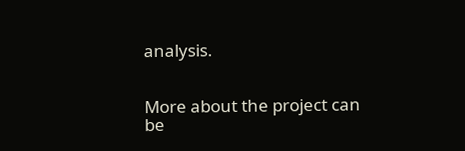analysis.


More about the project can be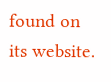found on its website.